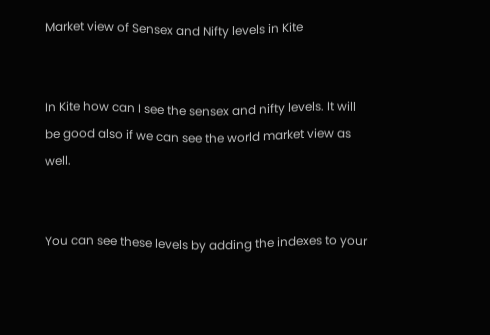Market view of Sensex and Nifty levels in Kite


In Kite how can I see the sensex and nifty levels. It will be good also if we can see the world market view as well.


You can see these levels by adding the indexes to your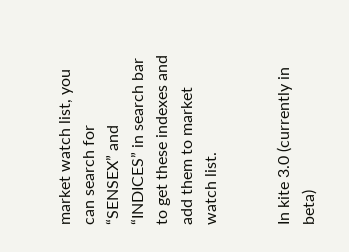market watch list, you can search for “SENSEX” and “INDICES” in search bar to get these indexes and add them to market watch list.


In kite 3.0 (currently in beta)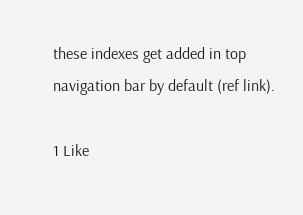these indexes get added in top navigation bar by default (ref link).

1 Like